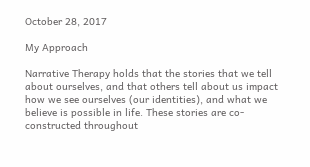October 28, 2017

My Approach

Narrative Therapy holds that the stories that we tell about ourselves, and that others tell about us impact how we see ourselves (our identities), and what we believe is possible in life. These stories are co-constructed throughout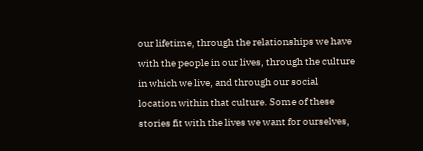our lifetime, through the relationships we have with the people in our lives, through the culture in which we live, and through our social location within that culture. Some of these stories fit with the lives we want for ourselves,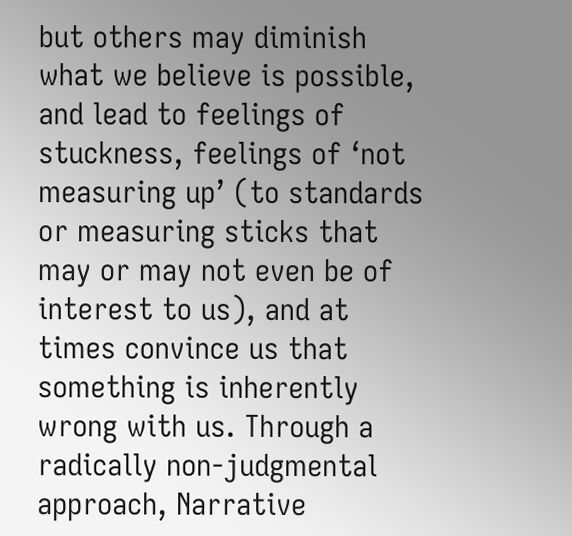but others may diminish what we believe is possible, and lead to feelings of stuckness, feelings of ‘not measuring up’ (to standards or measuring sticks that may or may not even be of interest to us), and at times convince us that something is inherently wrong with us. Through a radically non-judgmental approach, Narrative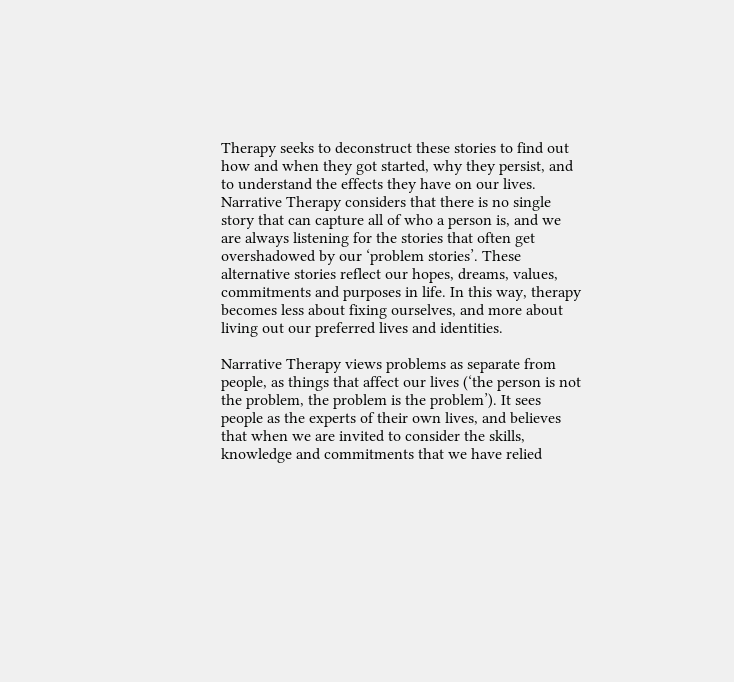Therapy seeks to deconstruct these stories to find out how and when they got started, why they persist, and to understand the effects they have on our lives. Narrative Therapy considers that there is no single story that can capture all of who a person is, and we are always listening for the stories that often get overshadowed by our ‘problem stories’. These alternative stories reflect our hopes, dreams, values, commitments and purposes in life. In this way, therapy becomes less about fixing ourselves, and more about living out our preferred lives and identities.

Narrative Therapy views problems as separate from people, as things that affect our lives (‘the person is not the problem, the problem is the problem’). It sees people as the experts of their own lives, and believes that when we are invited to consider the skills, knowledge and commitments that we have relied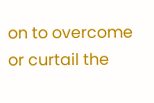on to overcome or curtail the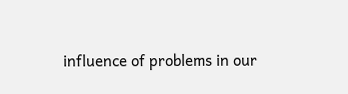influence of problems in our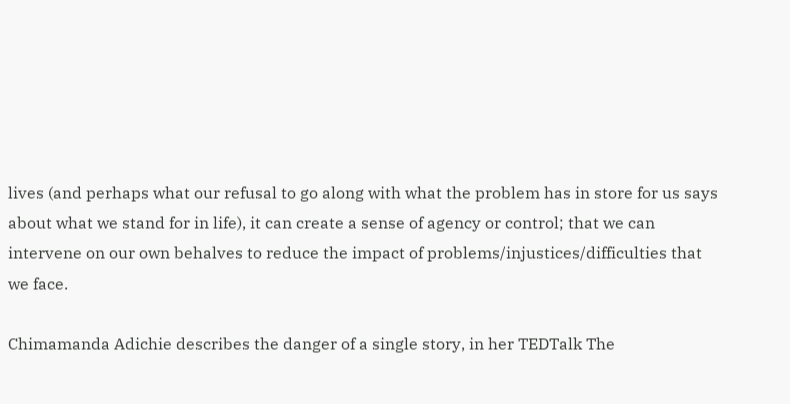lives (and perhaps what our refusal to go along with what the problem has in store for us says about what we stand for in life), it can create a sense of agency or control; that we can intervene on our own behalves to reduce the impact of problems/injustices/difficulties that we face.

Chimamanda Adichie describes the danger of a single story, in her TEDTalk The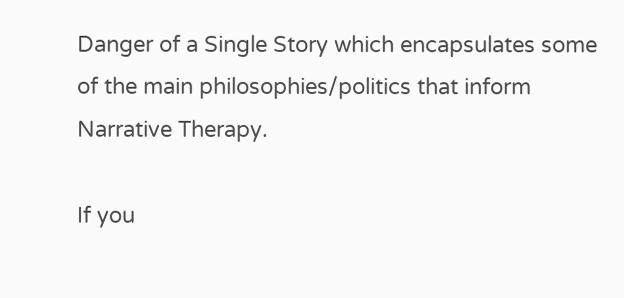Danger of a Single Story which encapsulates some of the main philosophies/politics that inform Narrative Therapy.

If you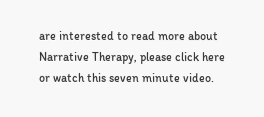are interested to read more about Narrative Therapy, please click here or watch this seven minute video.